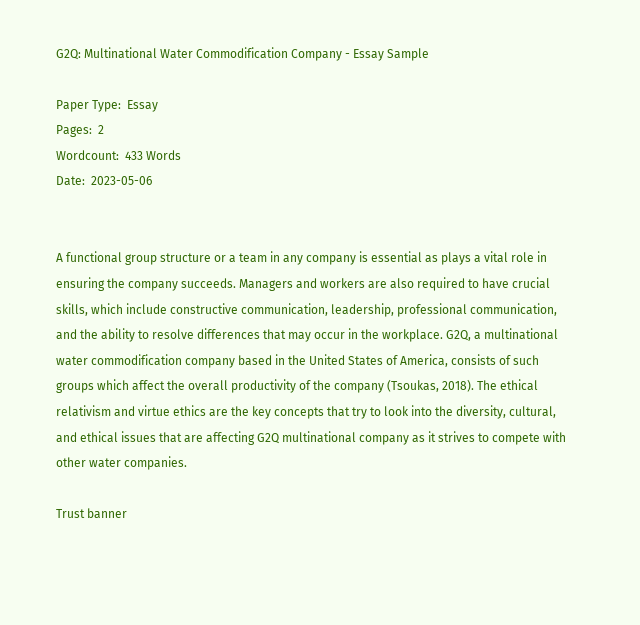G2Q: Multinational Water Commodification Company - Essay Sample

Paper Type:  Essay
Pages:  2
Wordcount:  433 Words
Date:  2023-05-06


A functional group structure or a team in any company is essential as plays a vital role in ensuring the company succeeds. Managers and workers are also required to have crucial skills, which include constructive communication, leadership, professional communication, and the ability to resolve differences that may occur in the workplace. G2Q, a multinational water commodification company based in the United States of America, consists of such groups which affect the overall productivity of the company (Tsoukas, 2018). The ethical relativism and virtue ethics are the key concepts that try to look into the diversity, cultural, and ethical issues that are affecting G2Q multinational company as it strives to compete with other water companies.

Trust banner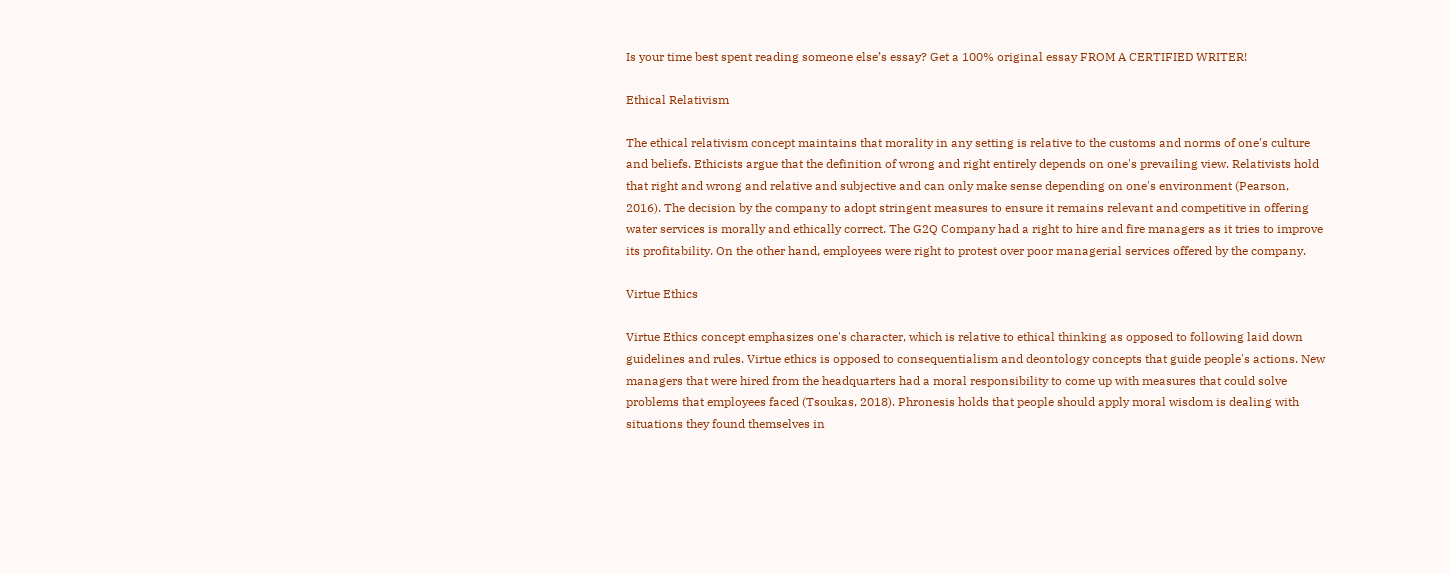Is your time best spent reading someone else’s essay? Get a 100% original essay FROM A CERTIFIED WRITER!

Ethical Relativism

The ethical relativism concept maintains that morality in any setting is relative to the customs and norms of one's culture and beliefs. Ethicists argue that the definition of wrong and right entirely depends on one's prevailing view. Relativists hold that right and wrong and relative and subjective and can only make sense depending on one's environment (Pearson, 2016). The decision by the company to adopt stringent measures to ensure it remains relevant and competitive in offering water services is morally and ethically correct. The G2Q Company had a right to hire and fire managers as it tries to improve its profitability. On the other hand, employees were right to protest over poor managerial services offered by the company.

Virtue Ethics

Virtue Ethics concept emphasizes one's character, which is relative to ethical thinking as opposed to following laid down guidelines and rules. Virtue ethics is opposed to consequentialism and deontology concepts that guide people's actions. New managers that were hired from the headquarters had a moral responsibility to come up with measures that could solve problems that employees faced (Tsoukas, 2018). Phronesis holds that people should apply moral wisdom is dealing with situations they found themselves in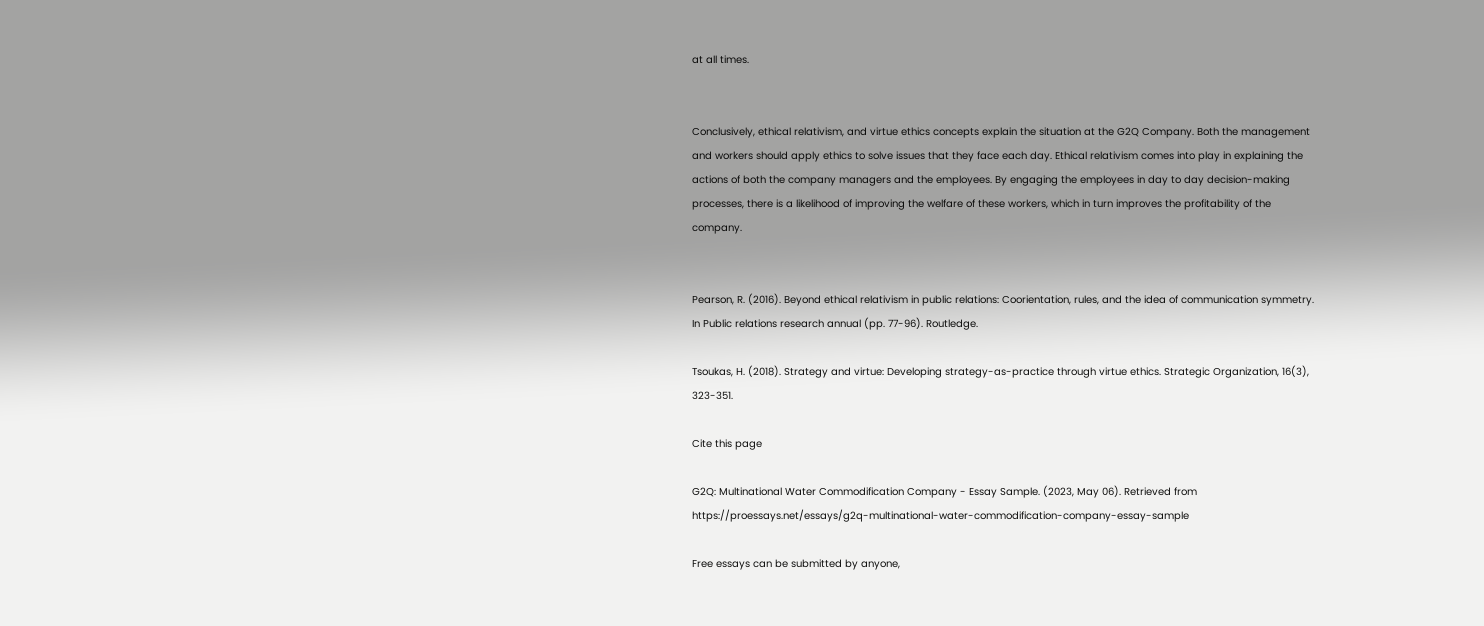at all times.


Conclusively, ethical relativism, and virtue ethics concepts explain the situation at the G2Q Company. Both the management and workers should apply ethics to solve issues that they face each day. Ethical relativism comes into play in explaining the actions of both the company managers and the employees. By engaging the employees in day to day decision-making processes, there is a likelihood of improving the welfare of these workers, which in turn improves the profitability of the company.


Pearson, R. (2016). Beyond ethical relativism in public relations: Coorientation, rules, and the idea of communication symmetry. In Public relations research annual (pp. 77-96). Routledge.

Tsoukas, H. (2018). Strategy and virtue: Developing strategy-as-practice through virtue ethics. Strategic Organization, 16(3), 323-351.

Cite this page

G2Q: Multinational Water Commodification Company - Essay Sample. (2023, May 06). Retrieved from https://proessays.net/essays/g2q-multinational-water-commodification-company-essay-sample

Free essays can be submitted by anyone,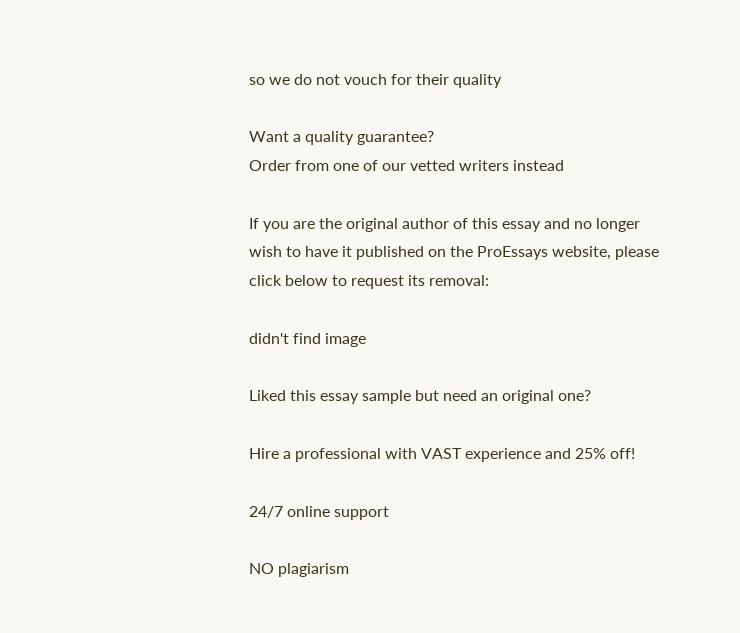so we do not vouch for their quality

Want a quality guarantee?
Order from one of our vetted writers instead

If you are the original author of this essay and no longer wish to have it published on the ProEssays website, please click below to request its removal:

didn't find image

Liked this essay sample but need an original one?

Hire a professional with VAST experience and 25% off!

24/7 online support

NO plagiarism